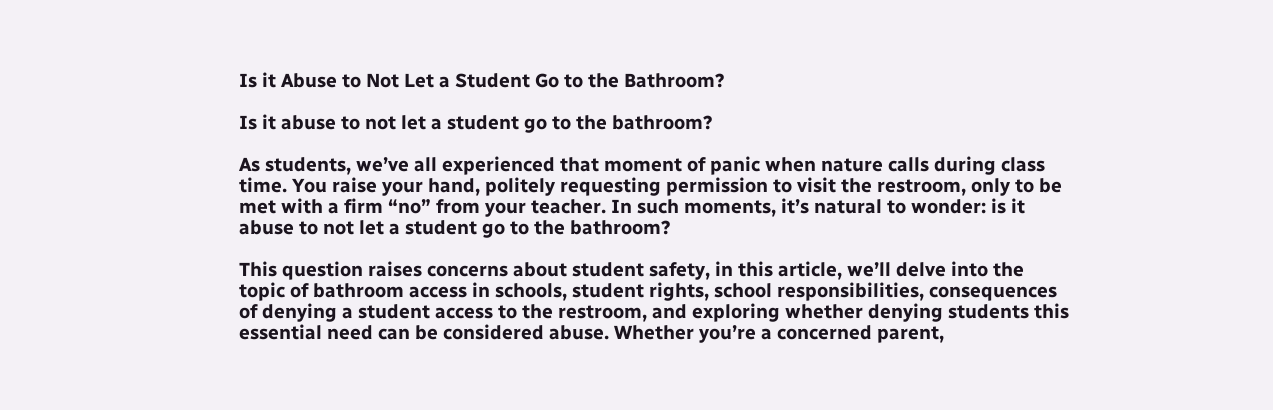Is it Abuse to Not Let a Student Go to the Bathroom?

Is it abuse to not let a student go to the bathroom?

As students, we’ve all experienced that moment of panic when nature calls during class time. You raise your hand, politely requesting permission to visit the restroom, only to be met with a firm “no” from your teacher. In such moments, it’s natural to wonder: is it abuse to not let a student go to the bathroom?

This question raises concerns about student safety, in this article, we’ll delve into the topic of bathroom access in schools, student rights, school responsibilities, consequences of denying a student access to the restroom, and exploring whether denying students this essential need can be considered abuse. Whether you’re a concerned parent,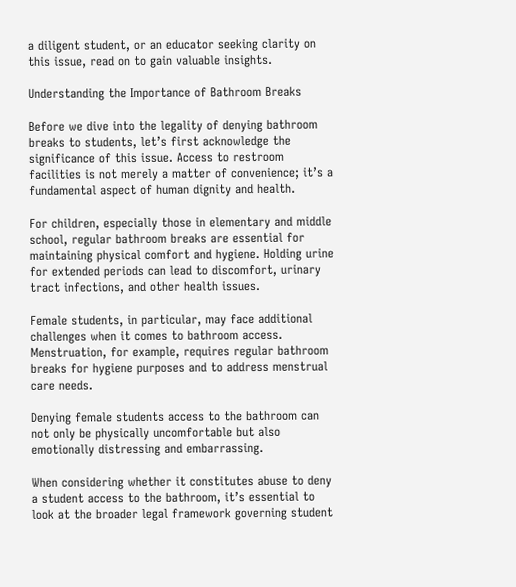a diligent student, or an educator seeking clarity on this issue, read on to gain valuable insights.

Understanding the Importance of Bathroom Breaks

Before we dive into the legality of denying bathroom breaks to students, let’s first acknowledge the significance of this issue. Access to restroom facilities is not merely a matter of convenience; it’s a fundamental aspect of human dignity and health.

For children, especially those in elementary and middle school, regular bathroom breaks are essential for maintaining physical comfort and hygiene. Holding urine for extended periods can lead to discomfort, urinary tract infections, and other health issues.

Female students, in particular, may face additional challenges when it comes to bathroom access. Menstruation, for example, requires regular bathroom breaks for hygiene purposes and to address menstrual care needs.

Denying female students access to the bathroom can not only be physically uncomfortable but also emotionally distressing and embarrassing.

When considering whether it constitutes abuse to deny a student access to the bathroom, it’s essential to look at the broader legal framework governing student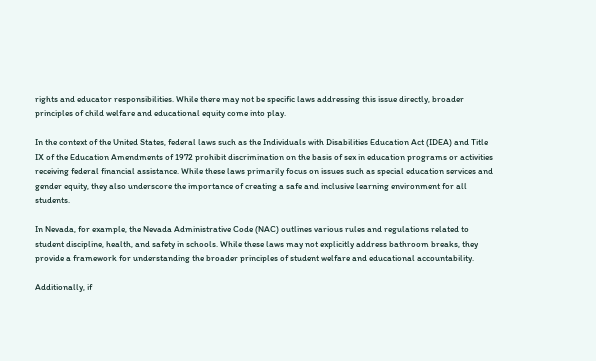rights and educator responsibilities. While there may not be specific laws addressing this issue directly, broader principles of child welfare and educational equity come into play.

In the context of the United States, federal laws such as the Individuals with Disabilities Education Act (IDEA) and Title IX of the Education Amendments of 1972 prohibit discrimination on the basis of sex in education programs or activities receiving federal financial assistance. While these laws primarily focus on issues such as special education services and gender equity, they also underscore the importance of creating a safe and inclusive learning environment for all students.

In Nevada, for example, the Nevada Administrative Code (NAC) outlines various rules and regulations related to student discipline, health, and safety in schools. While these laws may not explicitly address bathroom breaks, they provide a framework for understanding the broader principles of student welfare and educational accountability.

Additionally, if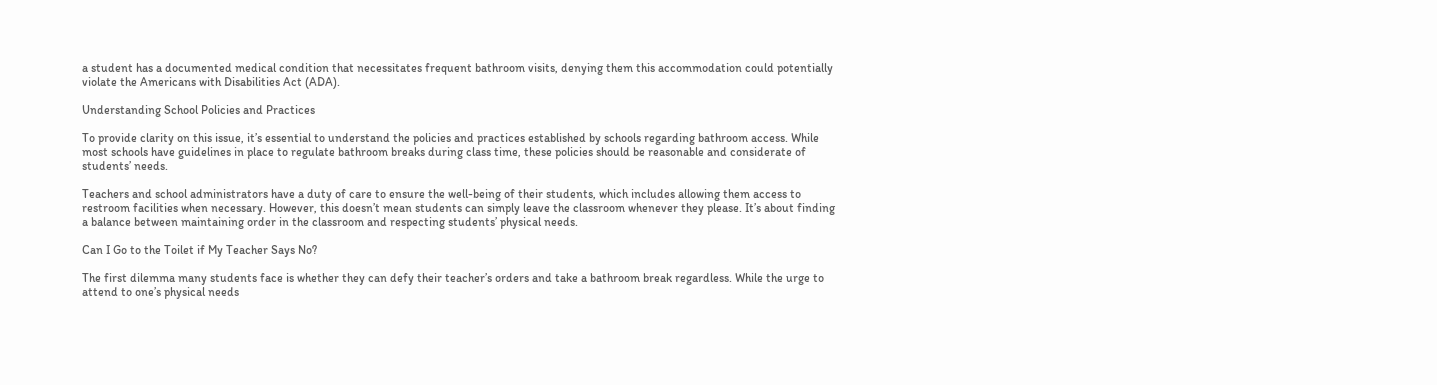a student has a documented medical condition that necessitates frequent bathroom visits, denying them this accommodation could potentially violate the Americans with Disabilities Act (ADA).

Understanding School Policies and Practices

To provide clarity on this issue, it’s essential to understand the policies and practices established by schools regarding bathroom access. While most schools have guidelines in place to regulate bathroom breaks during class time, these policies should be reasonable and considerate of students’ needs.

Teachers and school administrators have a duty of care to ensure the well-being of their students, which includes allowing them access to restroom facilities when necessary. However, this doesn’t mean students can simply leave the classroom whenever they please. It’s about finding a balance between maintaining order in the classroom and respecting students’ physical needs.

Can I Go to the Toilet if My Teacher Says No?

The first dilemma many students face is whether they can defy their teacher’s orders and take a bathroom break regardless. While the urge to attend to one’s physical needs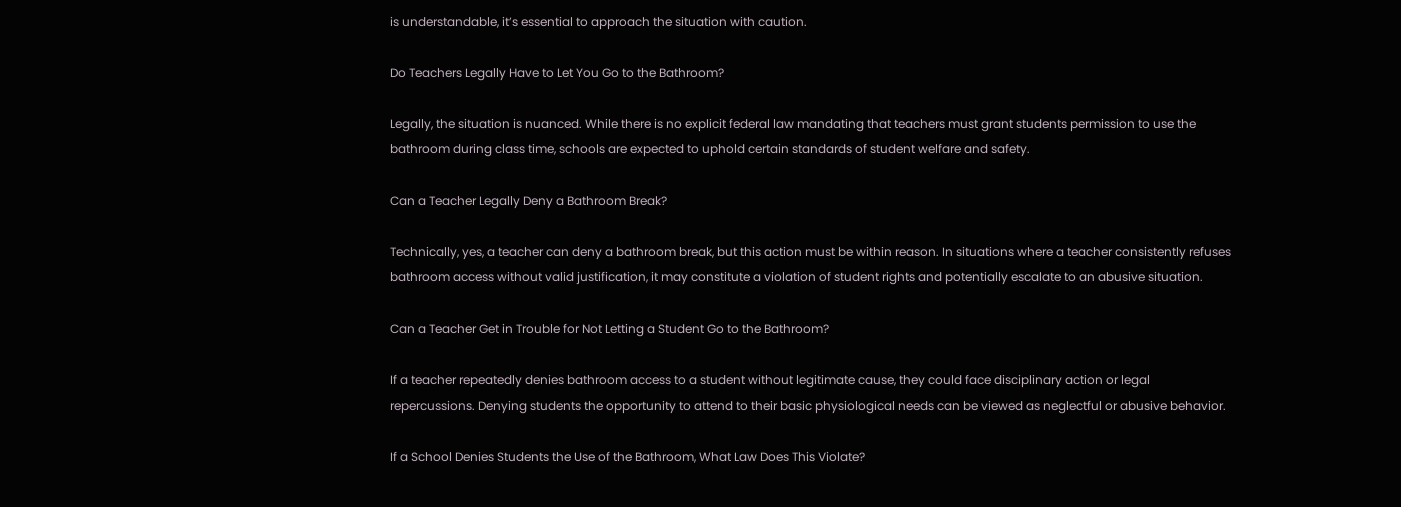is understandable, it’s essential to approach the situation with caution.

Do Teachers Legally Have to Let You Go to the Bathroom?

Legally, the situation is nuanced. While there is no explicit federal law mandating that teachers must grant students permission to use the bathroom during class time, schools are expected to uphold certain standards of student welfare and safety.

Can a Teacher Legally Deny a Bathroom Break?

Technically, yes, a teacher can deny a bathroom break, but this action must be within reason. In situations where a teacher consistently refuses bathroom access without valid justification, it may constitute a violation of student rights and potentially escalate to an abusive situation.

Can a Teacher Get in Trouble for Not Letting a Student Go to the Bathroom?

If a teacher repeatedly denies bathroom access to a student without legitimate cause, they could face disciplinary action or legal repercussions. Denying students the opportunity to attend to their basic physiological needs can be viewed as neglectful or abusive behavior.

If a School Denies Students the Use of the Bathroom, What Law Does This Violate?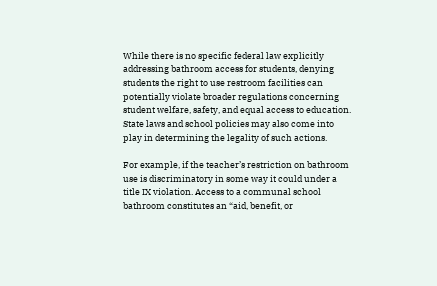While there is no specific federal law explicitly addressing bathroom access for students, denying students the right to use restroom facilities can potentially violate broader regulations concerning student welfare, safety, and equal access to education. State laws and school policies may also come into play in determining the legality of such actions.

For example, if the teacher’s restriction on bathroom use is discriminatory in some way it could under a title IX violation. Access to a communal school bathroom constitutes an “aid, benefit, or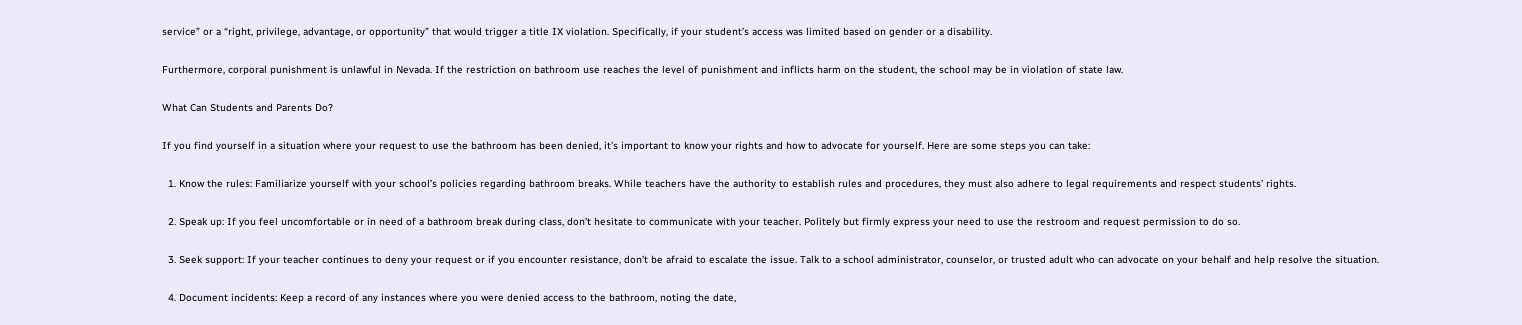service” or a “right, privilege, advantage, or opportunity” that would trigger a title IX violation. Specifically, if your student’s access was limited based on gender or a disability.

Furthermore, corporal punishment is unlawful in Nevada. If the restriction on bathroom use reaches the level of punishment and inflicts harm on the student, the school may be in violation of state law.

What Can Students and Parents Do?

If you find yourself in a situation where your request to use the bathroom has been denied, it’s important to know your rights and how to advocate for yourself. Here are some steps you can take:

  1. Know the rules: Familiarize yourself with your school’s policies regarding bathroom breaks. While teachers have the authority to establish rules and procedures, they must also adhere to legal requirements and respect students’ rights.

  2. Speak up: If you feel uncomfortable or in need of a bathroom break during class, don’t hesitate to communicate with your teacher. Politely but firmly express your need to use the restroom and request permission to do so.

  3. Seek support: If your teacher continues to deny your request or if you encounter resistance, don’t be afraid to escalate the issue. Talk to a school administrator, counselor, or trusted adult who can advocate on your behalf and help resolve the situation.

  4. Document incidents: Keep a record of any instances where you were denied access to the bathroom, noting the date,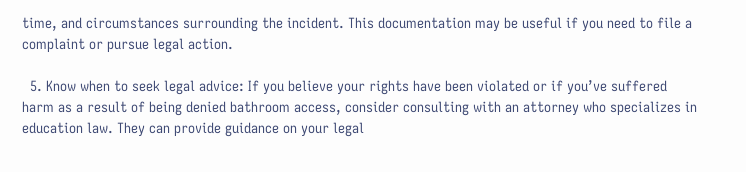time, and circumstances surrounding the incident. This documentation may be useful if you need to file a complaint or pursue legal action.

  5. Know when to seek legal advice: If you believe your rights have been violated or if you’ve suffered harm as a result of being denied bathroom access, consider consulting with an attorney who specializes in education law. They can provide guidance on your legal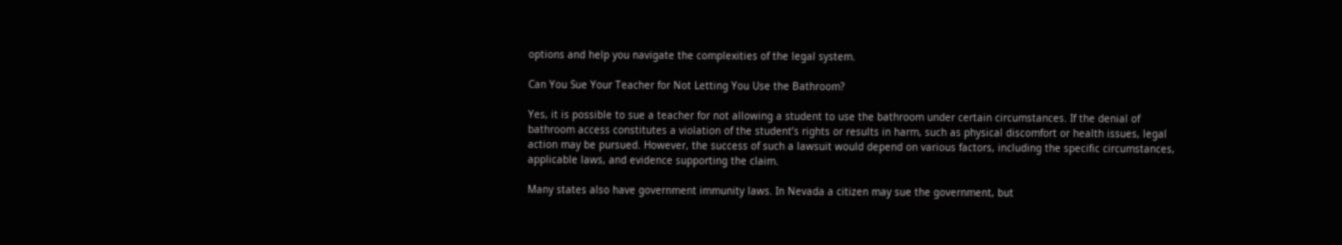options and help you navigate the complexities of the legal system.

Can You Sue Your Teacher for Not Letting You Use the Bathroom?

Yes, it is possible to sue a teacher for not allowing a student to use the bathroom under certain circumstances. If the denial of bathroom access constitutes a violation of the student’s rights or results in harm, such as physical discomfort or health issues, legal action may be pursued. However, the success of such a lawsuit would depend on various factors, including the specific circumstances, applicable laws, and evidence supporting the claim.

Many states also have government immunity laws. In Nevada a citizen may sue the government, but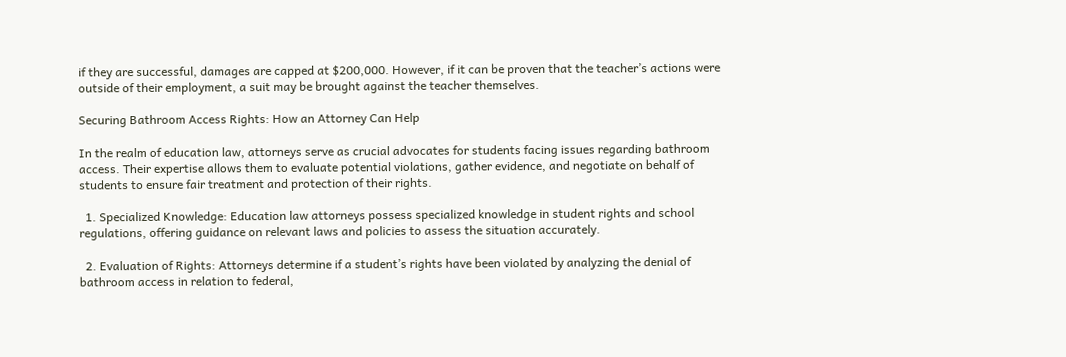if they are successful, damages are capped at $200,000. However, if it can be proven that the teacher’s actions were outside of their employment, a suit may be brought against the teacher themselves.

Securing Bathroom Access Rights: How an Attorney Can Help

In the realm of education law, attorneys serve as crucial advocates for students facing issues regarding bathroom access. Their expertise allows them to evaluate potential violations, gather evidence, and negotiate on behalf of students to ensure fair treatment and protection of their rights.

  1. Specialized Knowledge: Education law attorneys possess specialized knowledge in student rights and school regulations, offering guidance on relevant laws and policies to assess the situation accurately.

  2. Evaluation of Rights: Attorneys determine if a student’s rights have been violated by analyzing the denial of bathroom access in relation to federal,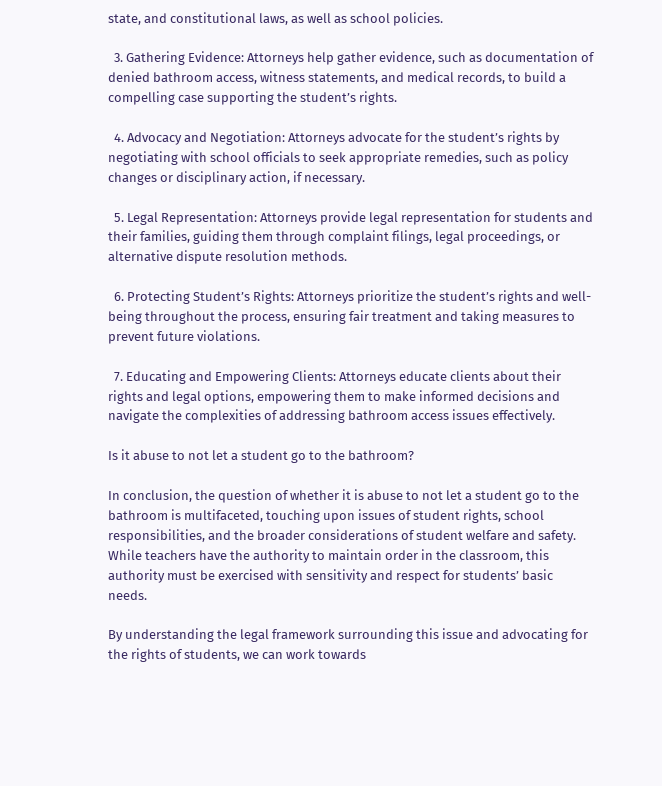state, and constitutional laws, as well as school policies.

  3. Gathering Evidence: Attorneys help gather evidence, such as documentation of denied bathroom access, witness statements, and medical records, to build a compelling case supporting the student’s rights.

  4. Advocacy and Negotiation: Attorneys advocate for the student’s rights by negotiating with school officials to seek appropriate remedies, such as policy changes or disciplinary action, if necessary.

  5. Legal Representation: Attorneys provide legal representation for students and their families, guiding them through complaint filings, legal proceedings, or alternative dispute resolution methods.

  6. Protecting Student’s Rights: Attorneys prioritize the student’s rights and well-being throughout the process, ensuring fair treatment and taking measures to prevent future violations.

  7. Educating and Empowering Clients: Attorneys educate clients about their rights and legal options, empowering them to make informed decisions and navigate the complexities of addressing bathroom access issues effectively.

Is it abuse to not let a student go to the bathroom?

In conclusion, the question of whether it is abuse to not let a student go to the bathroom is multifaceted, touching upon issues of student rights, school responsibilities, and the broader considerations of student welfare and safety. While teachers have the authority to maintain order in the classroom, this authority must be exercised with sensitivity and respect for students’ basic needs.

By understanding the legal framework surrounding this issue and advocating for the rights of students, we can work towards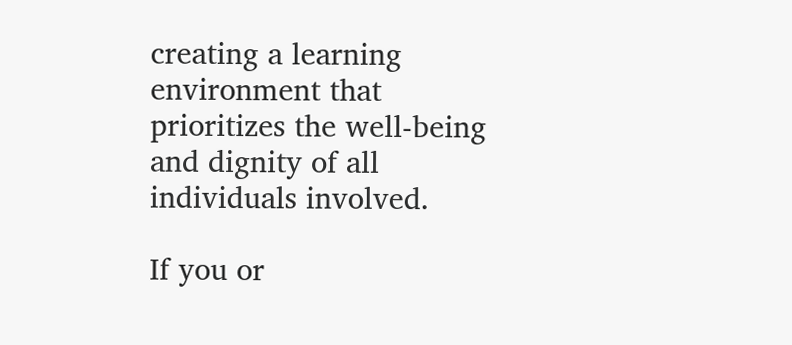creating a learning environment that prioritizes the well-being and dignity of all individuals involved.

If you or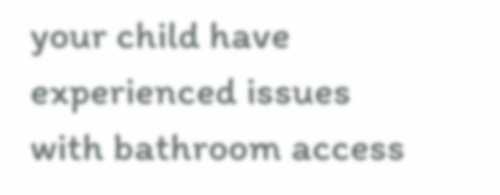your child have experienced issues with bathroom access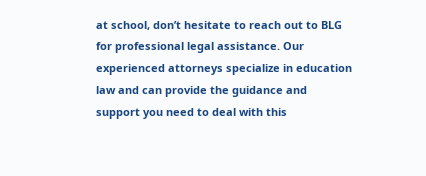at school, don’t hesitate to reach out to BLG for professional legal assistance. Our experienced attorneys specialize in education law and can provide the guidance and support you need to deal with this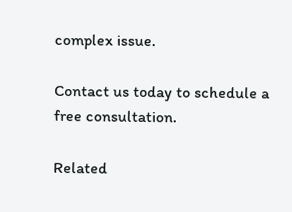complex issue.

Contact us today to schedule a free consultation.

Related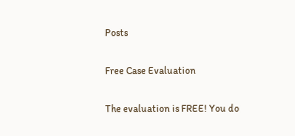Posts

Free Case Evaluation

The evaluation is FREE! You do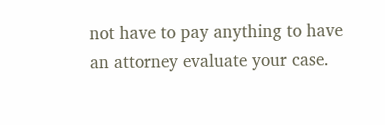not have to pay anything to have an attorney evaluate your case.